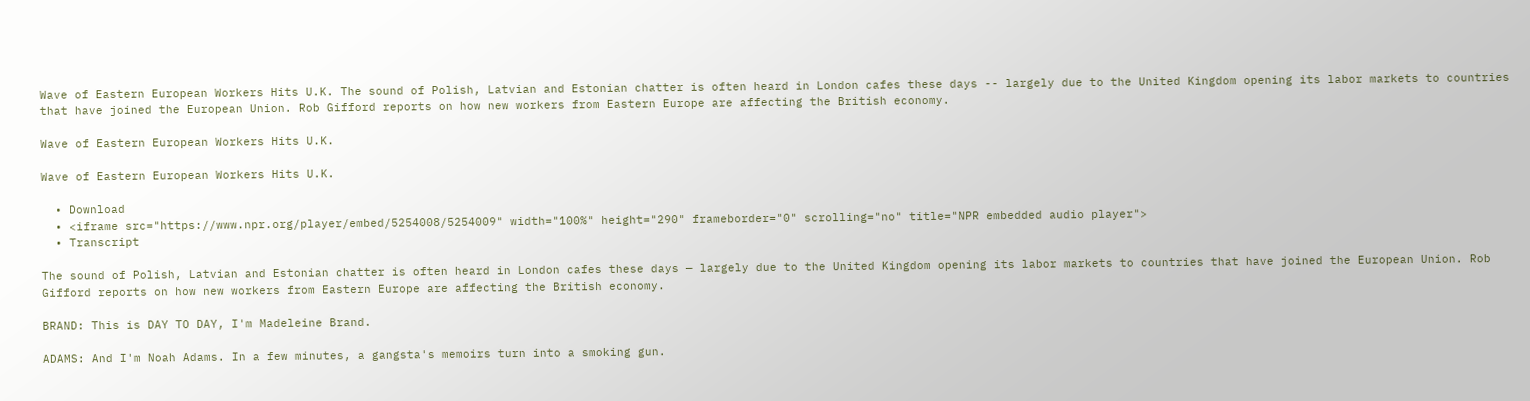Wave of Eastern European Workers Hits U.K. The sound of Polish, Latvian and Estonian chatter is often heard in London cafes these days -- largely due to the United Kingdom opening its labor markets to countries that have joined the European Union. Rob Gifford reports on how new workers from Eastern Europe are affecting the British economy.

Wave of Eastern European Workers Hits U.K.

Wave of Eastern European Workers Hits U.K.

  • Download
  • <iframe src="https://www.npr.org/player/embed/5254008/5254009" width="100%" height="290" frameborder="0" scrolling="no" title="NPR embedded audio player">
  • Transcript

The sound of Polish, Latvian and Estonian chatter is often heard in London cafes these days — largely due to the United Kingdom opening its labor markets to countries that have joined the European Union. Rob Gifford reports on how new workers from Eastern Europe are affecting the British economy.

BRAND: This is DAY TO DAY, I'm Madeleine Brand.

ADAMS: And I'm Noah Adams. In a few minutes, a gangsta's memoirs turn into a smoking gun.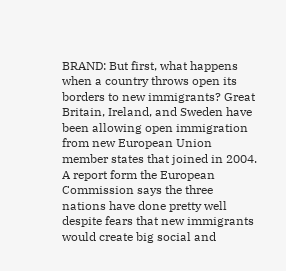BRAND: But first, what happens when a country throws open its borders to new immigrants? Great Britain, Ireland, and Sweden have been allowing open immigration from new European Union member states that joined in 2004. A report form the European Commission says the three nations have done pretty well despite fears that new immigrants would create big social and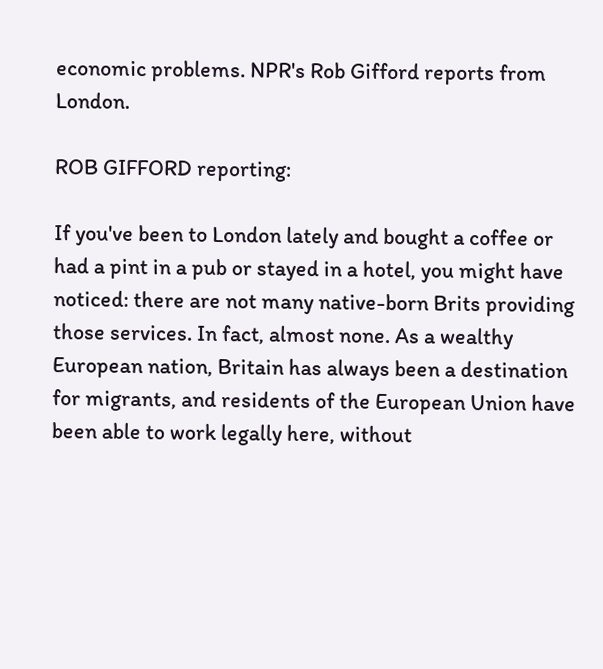economic problems. NPR's Rob Gifford reports from London.

ROB GIFFORD reporting:

If you've been to London lately and bought a coffee or had a pint in a pub or stayed in a hotel, you might have noticed: there are not many native-born Brits providing those services. In fact, almost none. As a wealthy European nation, Britain has always been a destination for migrants, and residents of the European Union have been able to work legally here, without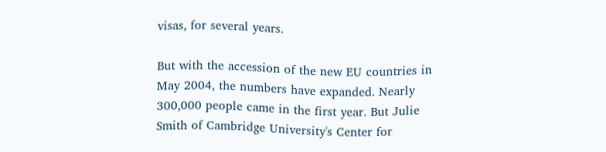visas, for several years.

But with the accession of the new EU countries in May 2004, the numbers have expanded. Nearly 300,000 people came in the first year. But Julie Smith of Cambridge University's Center for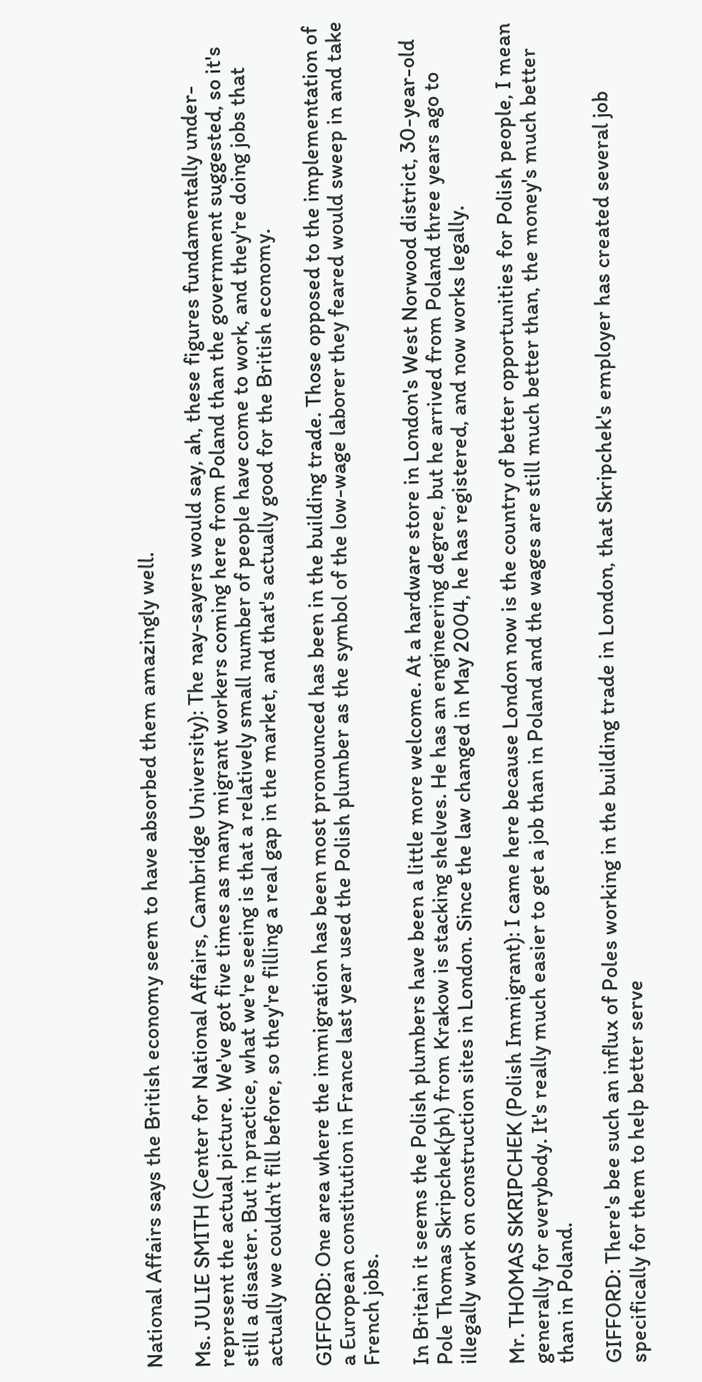National Affairs says the British economy seem to have absorbed them amazingly well.

Ms. JULIE SMITH (Center for National Affairs, Cambridge University): The nay-sayers would say, ah, these figures fundamentally under-represent the actual picture. We've got five times as many migrant workers coming here from Poland than the government suggested, so it's still a disaster. But in practice, what we're seeing is that a relatively small number of people have come to work, and they're doing jobs that actually we couldn't fill before, so they're filling a real gap in the market, and that's actually good for the British economy.

GIFFORD: One area where the immigration has been most pronounced has been in the building trade. Those opposed to the implementation of a European constitution in France last year used the Polish plumber as the symbol of the low-wage laborer they feared would sweep in and take French jobs.

In Britain it seems the Polish plumbers have been a little more welcome. At a hardware store in London's West Norwood district, 30-year-old Pole Thomas Skripchek(ph) from Krakow is stacking shelves. He has an engineering degree, but he arrived from Poland three years ago to illegally work on construction sites in London. Since the law changed in May 2004, he has registered, and now works legally.

Mr. THOMAS SKRIPCHEK (Polish Immigrant): I came here because London now is the country of better opportunities for Polish people, I mean generally for everybody. It's really much easier to get a job than in Poland and the wages are still much better than, the money's much better than in Poland.

GIFFORD: There's bee such an influx of Poles working in the building trade in London, that Skripchek's employer has created several job specifically for them to help better serve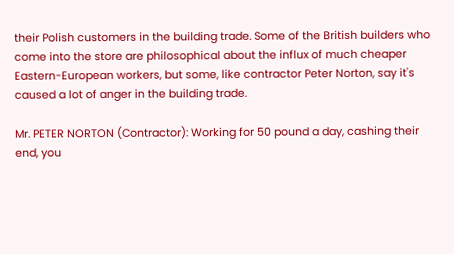their Polish customers in the building trade. Some of the British builders who come into the store are philosophical about the influx of much cheaper Eastern-European workers, but some, like contractor Peter Norton, say it's caused a lot of anger in the building trade.

Mr. PETER NORTON (Contractor): Working for 50 pound a day, cashing their end, you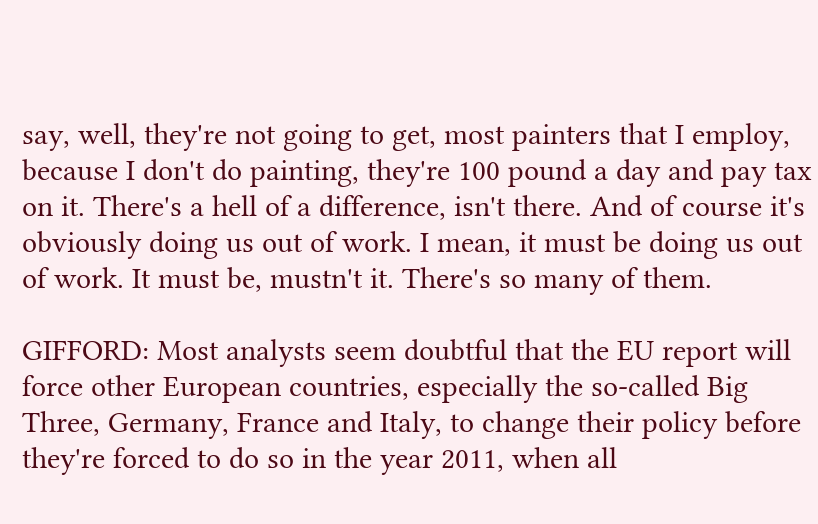say, well, they're not going to get, most painters that I employ, because I don't do painting, they're 100 pound a day and pay tax on it. There's a hell of a difference, isn't there. And of course it's obviously doing us out of work. I mean, it must be doing us out of work. It must be, mustn't it. There's so many of them.

GIFFORD: Most analysts seem doubtful that the EU report will force other European countries, especially the so-called Big Three, Germany, France and Italy, to change their policy before they're forced to do so in the year 2011, when all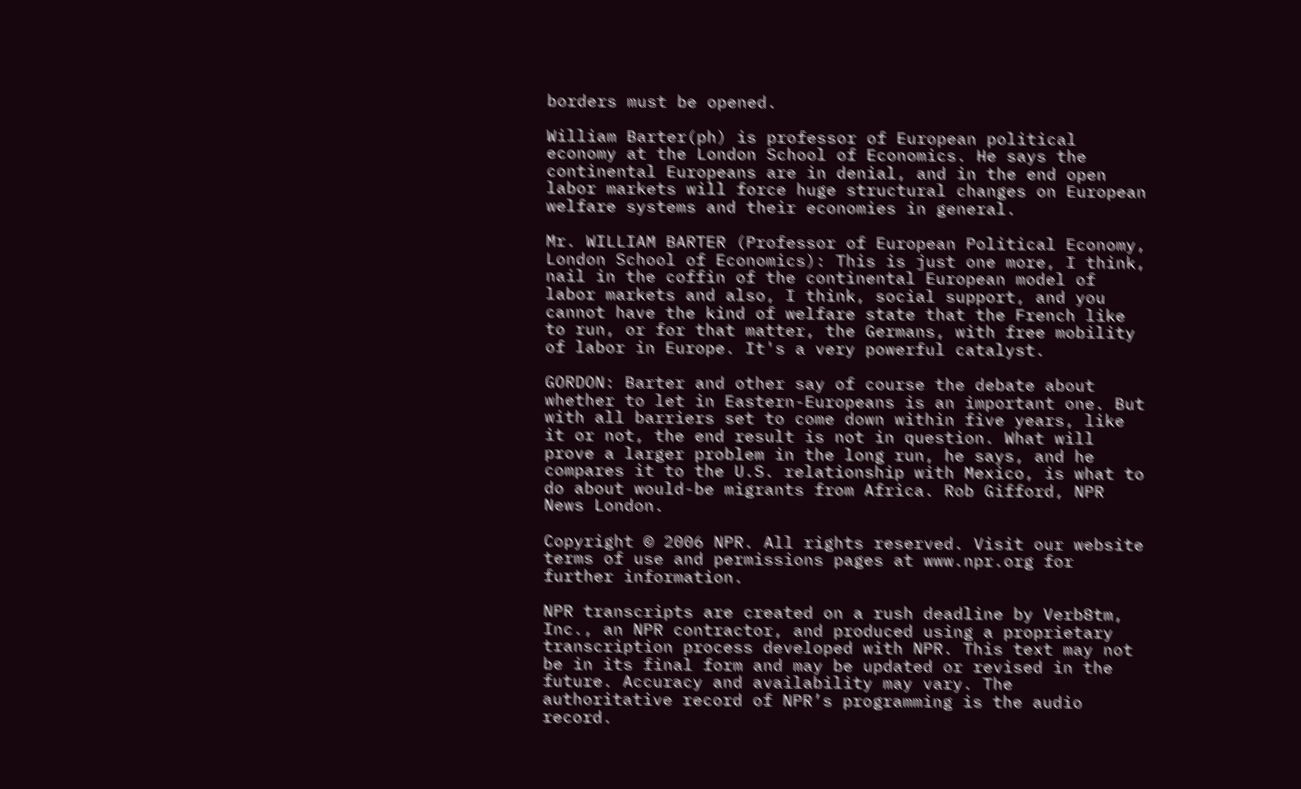borders must be opened.

William Barter(ph) is professor of European political economy at the London School of Economics. He says the continental Europeans are in denial, and in the end open labor markets will force huge structural changes on European welfare systems and their economies in general.

Mr. WILLIAM BARTER (Professor of European Political Economy, London School of Economics): This is just one more, I think, nail in the coffin of the continental European model of labor markets and also, I think, social support, and you cannot have the kind of welfare state that the French like to run, or for that matter, the Germans, with free mobility of labor in Europe. It's a very powerful catalyst.

GORDON: Barter and other say of course the debate about whether to let in Eastern-Europeans is an important one. But with all barriers set to come down within five years, like it or not, the end result is not in question. What will prove a larger problem in the long run, he says, and he compares it to the U.S. relationship with Mexico, is what to do about would-be migrants from Africa. Rob Gifford, NPR News London.

Copyright © 2006 NPR. All rights reserved. Visit our website terms of use and permissions pages at www.npr.org for further information.

NPR transcripts are created on a rush deadline by Verb8tm, Inc., an NPR contractor, and produced using a proprietary transcription process developed with NPR. This text may not be in its final form and may be updated or revised in the future. Accuracy and availability may vary. The authoritative record of NPR’s programming is the audio record.